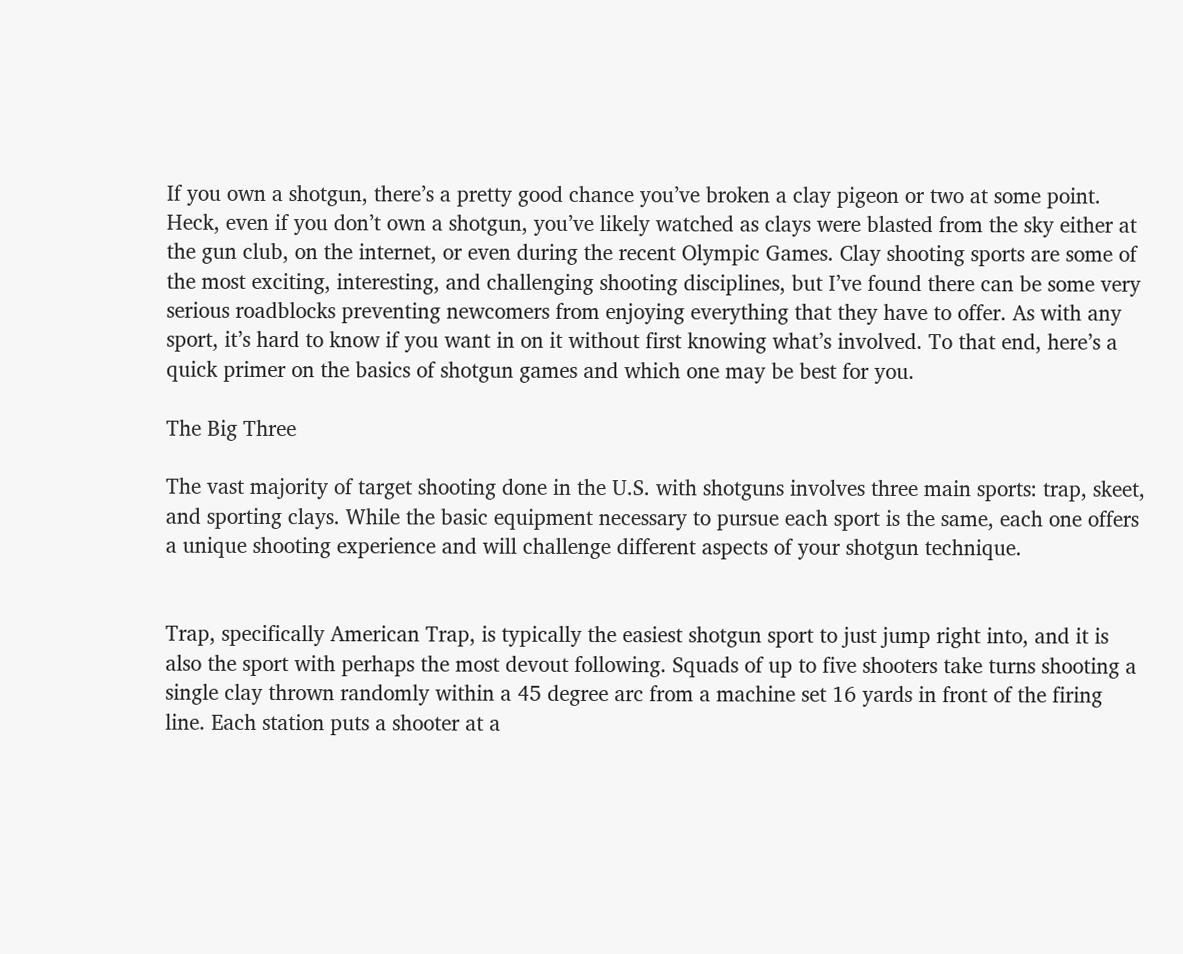If you own a shotgun, there’s a pretty good chance you’ve broken a clay pigeon or two at some point. Heck, even if you don’t own a shotgun, you’ve likely watched as clays were blasted from the sky either at the gun club, on the internet, or even during the recent Olympic Games. Clay shooting sports are some of the most exciting, interesting, and challenging shooting disciplines, but I’ve found there can be some very serious roadblocks preventing newcomers from enjoying everything that they have to offer. As with any sport, it’s hard to know if you want in on it without first knowing what’s involved. To that end, here’s a quick primer on the basics of shotgun games and which one may be best for you.

The Big Three

The vast majority of target shooting done in the U.S. with shotguns involves three main sports: trap, skeet, and sporting clays. While the basic equipment necessary to pursue each sport is the same, each one offers a unique shooting experience and will challenge different aspects of your shotgun technique.


Trap, specifically American Trap, is typically the easiest shotgun sport to just jump right into, and it is also the sport with perhaps the most devout following. Squads of up to five shooters take turns shooting a single clay thrown randomly within a 45 degree arc from a machine set 16 yards in front of the firing line. Each station puts a shooter at a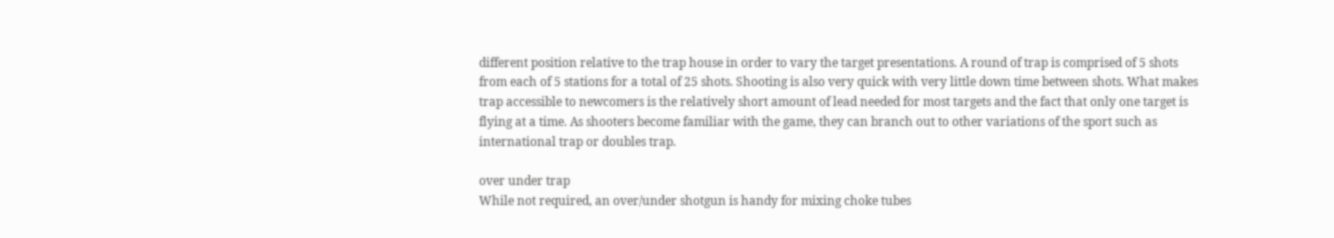different position relative to the trap house in order to vary the target presentations. A round of trap is comprised of 5 shots from each of 5 stations for a total of 25 shots. Shooting is also very quick with very little down time between shots. What makes trap accessible to newcomers is the relatively short amount of lead needed for most targets and the fact that only one target is flying at a time. As shooters become familiar with the game, they can branch out to other variations of the sport such as international trap or doubles trap.

over under trap
While not required, an over/under shotgun is handy for mixing choke tubes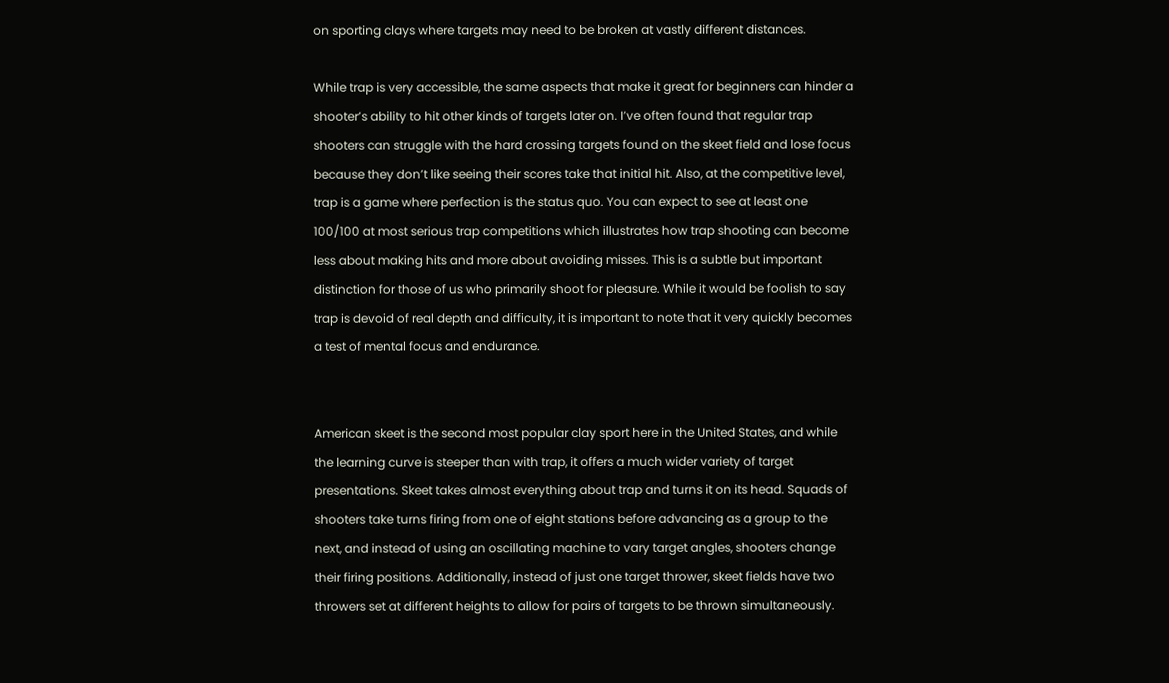on sporting clays where targets may need to be broken at vastly different distances.

While trap is very accessible, the same aspects that make it great for beginners can hinder a shooter’s ability to hit other kinds of targets later on. I’ve often found that regular trap shooters can struggle with the hard crossing targets found on the skeet field and lose focus because they don’t like seeing their scores take that initial hit. Also, at the competitive level, trap is a game where perfection is the status quo. You can expect to see at least one 100/100 at most serious trap competitions which illustrates how trap shooting can become less about making hits and more about avoiding misses. This is a subtle but important distinction for those of us who primarily shoot for pleasure. While it would be foolish to say trap is devoid of real depth and difficulty, it is important to note that it very quickly becomes a test of mental focus and endurance.


American skeet is the second most popular clay sport here in the United States, and while the learning curve is steeper than with trap, it offers a much wider variety of target presentations. Skeet takes almost everything about trap and turns it on its head. Squads of shooters take turns firing from one of eight stations before advancing as a group to the next, and instead of using an oscillating machine to vary target angles, shooters change their firing positions. Additionally, instead of just one target thrower, skeet fields have two throwers set at different heights to allow for pairs of targets to be thrown simultaneously.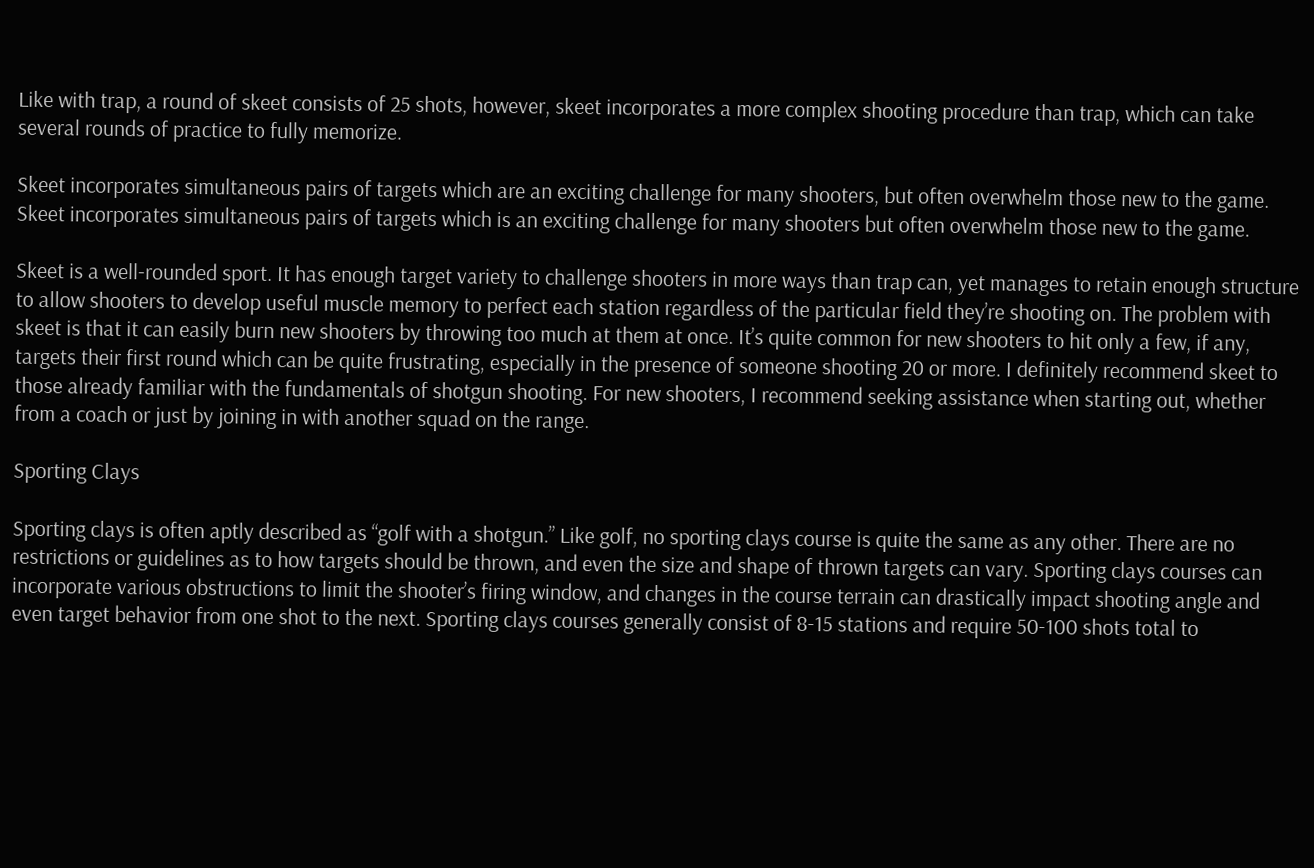Like with trap, a round of skeet consists of 25 shots, however, skeet incorporates a more complex shooting procedure than trap, which can take several rounds of practice to fully memorize.

Skeet incorporates simultaneous pairs of targets which are an exciting challenge for many shooters, but often overwhelm those new to the game.
Skeet incorporates simultaneous pairs of targets which is an exciting challenge for many shooters but often overwhelm those new to the game.

Skeet is a well-rounded sport. It has enough target variety to challenge shooters in more ways than trap can, yet manages to retain enough structure to allow shooters to develop useful muscle memory to perfect each station regardless of the particular field they’re shooting on. The problem with skeet is that it can easily burn new shooters by throwing too much at them at once. It’s quite common for new shooters to hit only a few, if any, targets their first round which can be quite frustrating, especially in the presence of someone shooting 20 or more. I definitely recommend skeet to those already familiar with the fundamentals of shotgun shooting. For new shooters, I recommend seeking assistance when starting out, whether from a coach or just by joining in with another squad on the range.

Sporting Clays

Sporting clays is often aptly described as “golf with a shotgun.” Like golf, no sporting clays course is quite the same as any other. There are no restrictions or guidelines as to how targets should be thrown, and even the size and shape of thrown targets can vary. Sporting clays courses can incorporate various obstructions to limit the shooter’s firing window, and changes in the course terrain can drastically impact shooting angle and even target behavior from one shot to the next. Sporting clays courses generally consist of 8-15 stations and require 50-100 shots total to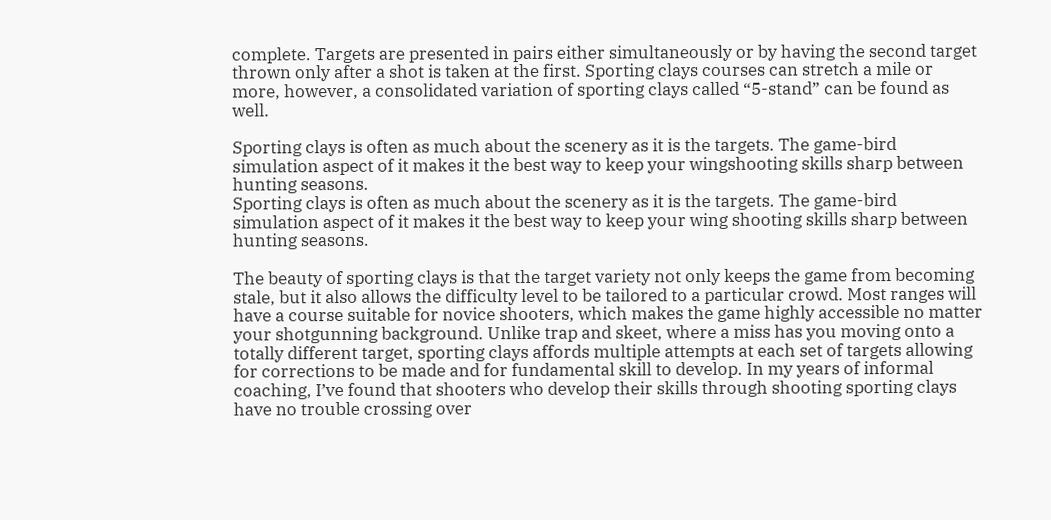complete. Targets are presented in pairs either simultaneously or by having the second target thrown only after a shot is taken at the first. Sporting clays courses can stretch a mile or more, however, a consolidated variation of sporting clays called “5-stand” can be found as well.

Sporting clays is often as much about the scenery as it is the targets. The game-bird simulation aspect of it makes it the best way to keep your wingshooting skills sharp between hunting seasons.
Sporting clays is often as much about the scenery as it is the targets. The game-bird simulation aspect of it makes it the best way to keep your wing shooting skills sharp between hunting seasons.

The beauty of sporting clays is that the target variety not only keeps the game from becoming stale, but it also allows the difficulty level to be tailored to a particular crowd. Most ranges will have a course suitable for novice shooters, which makes the game highly accessible no matter your shotgunning background. Unlike trap and skeet, where a miss has you moving onto a totally different target, sporting clays affords multiple attempts at each set of targets allowing for corrections to be made and for fundamental skill to develop. In my years of informal coaching, I’ve found that shooters who develop their skills through shooting sporting clays have no trouble crossing over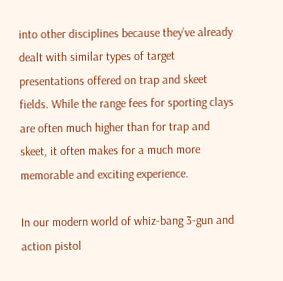into other disciplines because they’ve already dealt with similar types of target presentations offered on trap and skeet fields. While the range fees for sporting clays are often much higher than for trap and skeet, it often makes for a much more memorable and exciting experience.

In our modern world of whiz-bang 3-gun and action pistol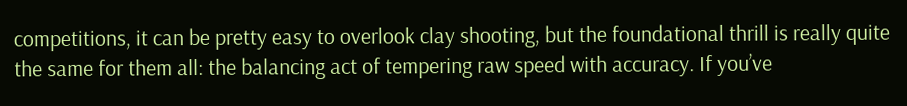competitions, it can be pretty easy to overlook clay shooting, but the foundational thrill is really quite the same for them all: the balancing act of tempering raw speed with accuracy. If you’ve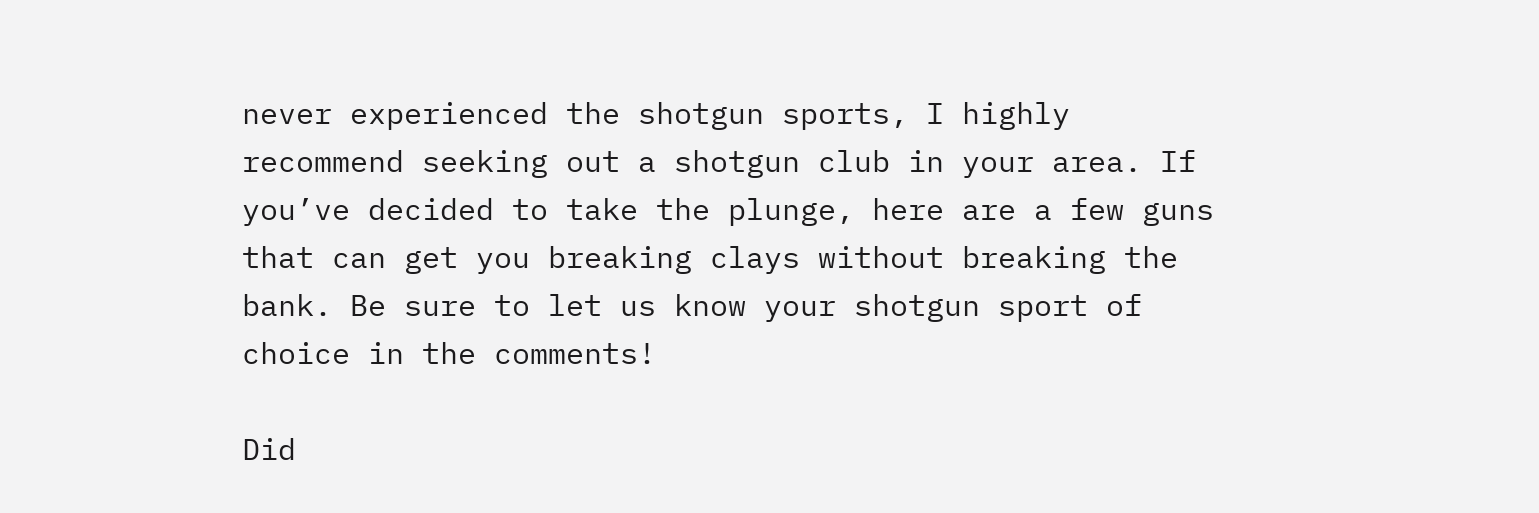never experienced the shotgun sports, I highly recommend seeking out a shotgun club in your area. If you’ve decided to take the plunge, here are a few guns that can get you breaking clays without breaking the bank. Be sure to let us know your shotgun sport of choice in the comments!

Did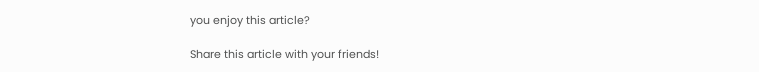you enjoy this article?

Share this article with your friends!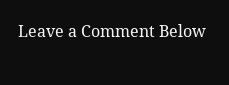Leave a Comment Below